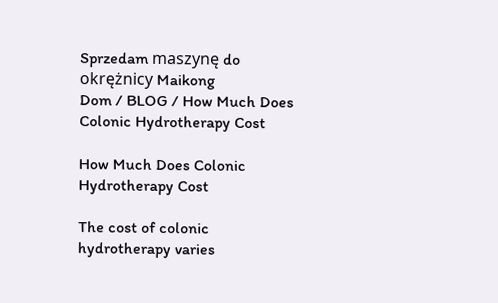Sprzedam maszynę do okrężnicy Maikong
Dom / BLOG / How Much Does Colonic Hydrotherapy Cost

How Much Does Colonic Hydrotherapy Cost

The cost of colonic hydrotherapy varies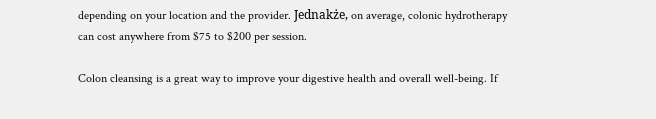depending on your location and the provider. Jednakże, on average, colonic hydrotherapy can cost anywhere from $75 to $200 per session.

Colon cleansing is a great way to improve your digestive health and overall well-being. If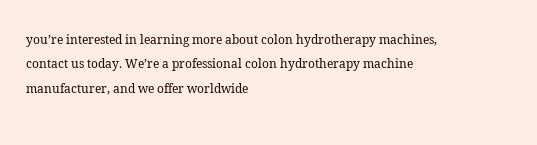you’re interested in learning more about colon hydrotherapy machines, contact us today. We’re a professional colon hydrotherapy machine manufacturer, and we offer worldwide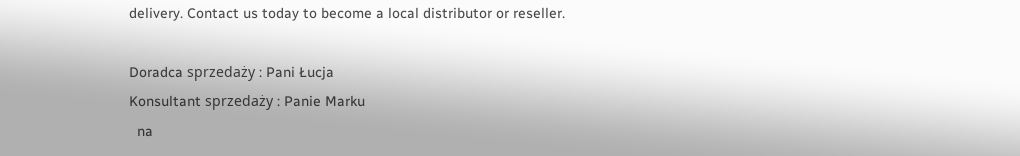delivery. Contact us today to become a local distributor or reseller.

Doradca sprzedaży : Pani Łucja
Konsultant sprzedaży : Panie Marku
  na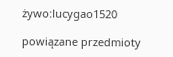żywo:lucygao1520

powiązane przedmioty